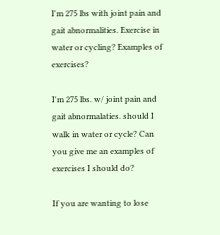I'm 275 lbs with joint pain and gait abnormalities. Exercise in water or cycling? Examples of exercises?

I'm 275 lbs. w/ joint pain and gait abnormalaties. should I walk in water or cycle? Can you give me an examples of exercises I should do?

If you are wanting to lose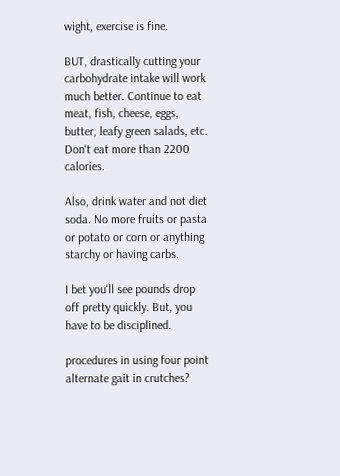wight, exercise is fine.

BUT, drastically cutting your carbohydrate intake will work much better. Continue to eat meat, fish, cheese, eggs, butter, leafy green salads, etc. Don't eat more than 2200 calories.

Also, drink water and not diet soda. No more fruits or pasta or potato or corn or anything starchy or having carbs.

I bet you'll see pounds drop off pretty quickly. But, you have to be disciplined.

procedures in using four point alternate gait in crutches?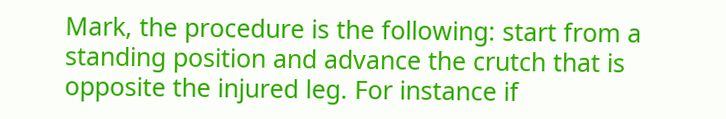Mark, the procedure is the following: start from a standing position and advance the crutch that is opposite the injured leg. For instance if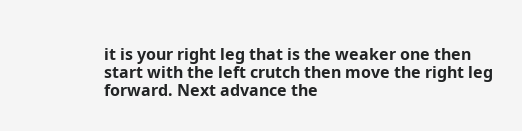it is your right leg that is the weaker one then start with the left crutch then move the right leg forward. Next advance the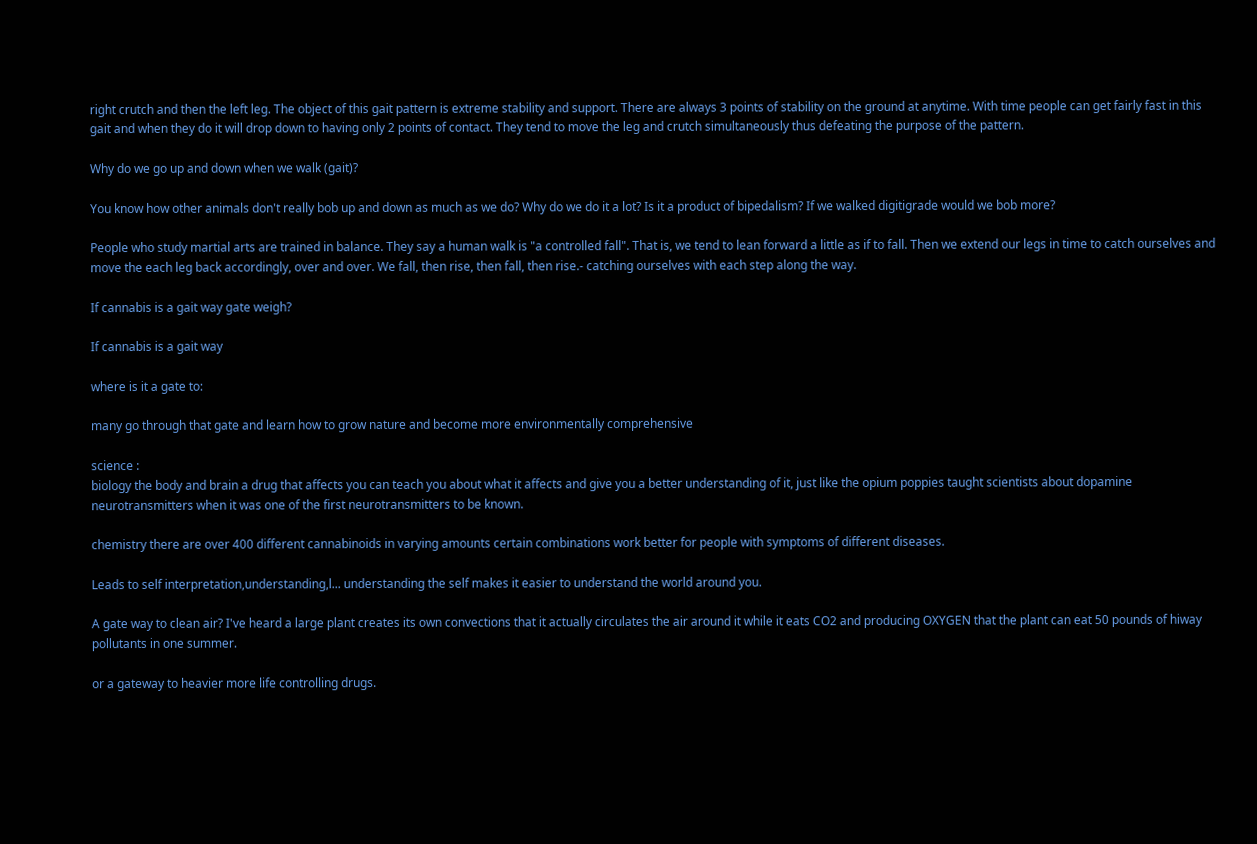right crutch and then the left leg. The object of this gait pattern is extreme stability and support. There are always 3 points of stability on the ground at anytime. With time people can get fairly fast in this gait and when they do it will drop down to having only 2 points of contact. They tend to move the leg and crutch simultaneously thus defeating the purpose of the pattern.

Why do we go up and down when we walk (gait)?

You know how other animals don't really bob up and down as much as we do? Why do we do it a lot? Is it a product of bipedalism? If we walked digitigrade would we bob more?

People who study martial arts are trained in balance. They say a human walk is "a controlled fall". That is, we tend to lean forward a little as if to fall. Then we extend our legs in time to catch ourselves and move the each leg back accordingly, over and over. We fall, then rise, then fall, then rise.- catching ourselves with each step along the way.

If cannabis is a gait way gate weigh?

If cannabis is a gait way

where is it a gate to:

many go through that gate and learn how to grow nature and become more environmentally comprehensive

science :
biology the body and brain a drug that affects you can teach you about what it affects and give you a better understanding of it, just like the opium poppies taught scientists about dopamine neurotransmitters when it was one of the first neurotransmitters to be known.

chemistry there are over 400 different cannabinoids in varying amounts certain combinations work better for people with symptoms of different diseases.

Leads to self interpretation,understanding,l... understanding the self makes it easier to understand the world around you.

A gate way to clean air? I've heard a large plant creates its own convections that it actually circulates the air around it while it eats CO2 and producing OXYGEN that the plant can eat 50 pounds of hiway pollutants in one summer.

or a gateway to heavier more life controlling drugs.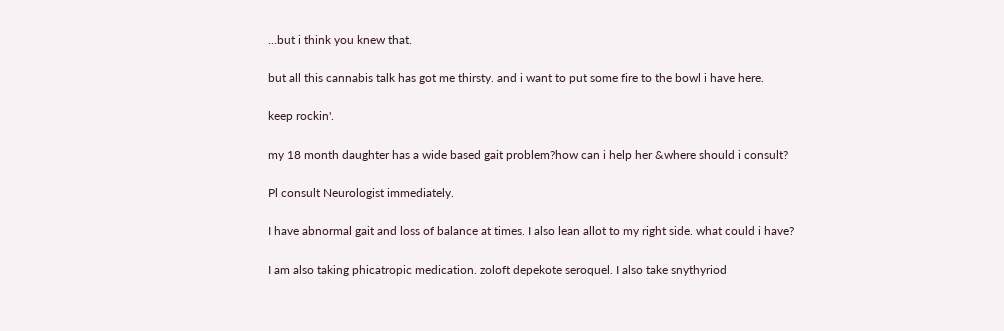...but i think you knew that.

but all this cannabis talk has got me thirsty. and i want to put some fire to the bowl i have here.

keep rockin'.

my 18 month daughter has a wide based gait problem?how can i help her &where should i consult?

Pl consult Neurologist immediately.

I have abnormal gait and loss of balance at times. I also lean allot to my right side. what could i have?

I am also taking phicatropic medication. zoloft depekote seroquel. I also take snythyriod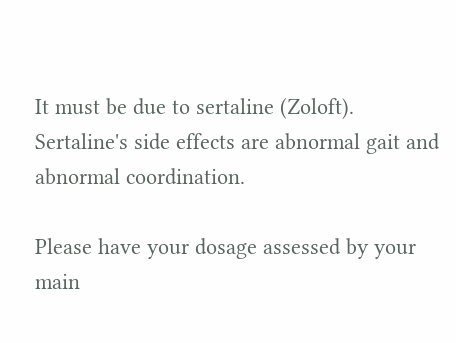It must be due to sertaline (Zoloft). Sertaline's side effects are abnormal gait and abnormal coordination.

Please have your dosage assessed by your main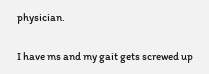physician.

I have ms and my gait gets screwed up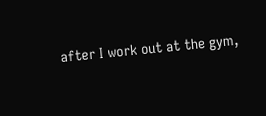after I work out at the gym,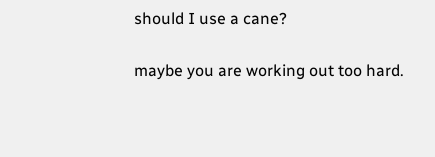should I use a cane?

maybe you are working out too hard.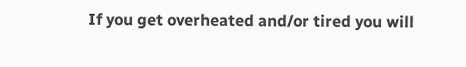If you get overheated and/or tired you will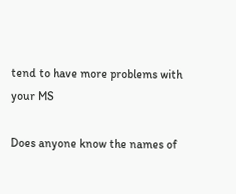tend to have more problems with your MS

Does anyone know the names of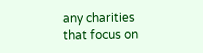any charities that focus on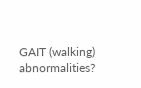GAIT (walking) abnormalities?